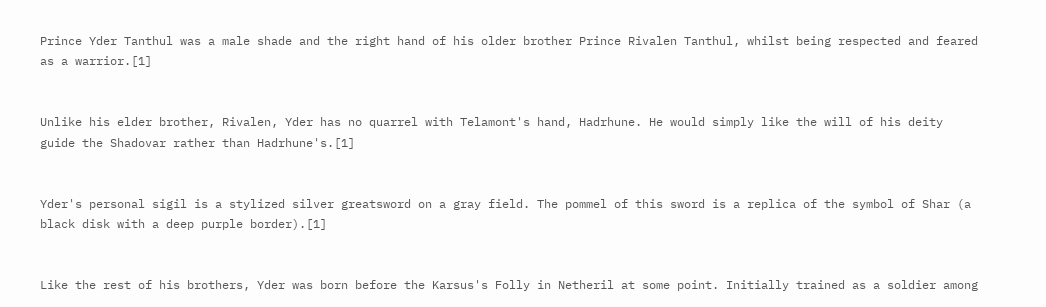Prince Yder Tanthul was a male shade and the right hand of his older brother Prince Rivalen Tanthul, whilst being respected and feared as a warrior.[1]


Unlike his elder brother, Rivalen, Yder has no quarrel with Telamont's hand, Hadrhune. He would simply like the will of his deity guide the Shadovar rather than Hadrhune's.[1]


Yder's personal sigil is a stylized silver greatsword on a gray field. The pommel of this sword is a replica of the symbol of Shar (a black disk with a deep purple border).[1]


Like the rest of his brothers, Yder was born before the Karsus's Folly in Netheril at some point. Initially trained as a soldier among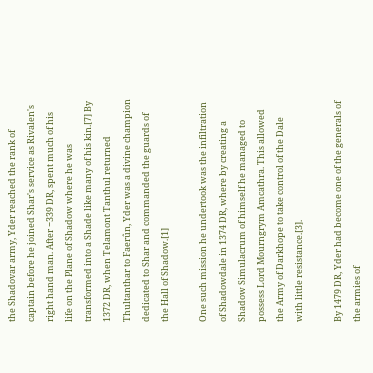the Shadovar army, Yder reached the rank of captain before he joined Shar's service as Rivalen's right hand man. After −339 DR, spent much of his life on the Plane of Shadow where he was transformed into a Shade like many of his kin.[7] By 1372 DR, when Telamont Tanthul returned Thultanthar to Faerûn, Yder was a divine champion dedicated to Shar and commanded the guards of the Hall of Shadow.[1]

One such mission he undertook was the infiltration of Shadowdale in 1374 DR, where by creating a Shadow Simulacrum of himself he managed to possess Lord Mourngrym Amcathra. This allowed the Army of Darkhope to take control of the Dale with little resistance.[3].

By 1479 DR, Yder had become one of the generals of the armies of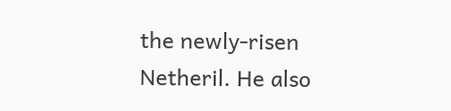the newly-risen Netheril. He also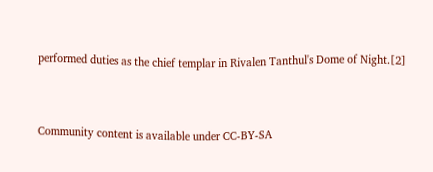performed duties as the chief templar in Rivalen Tanthul's Dome of Night.[2]



Community content is available under CC-BY-SA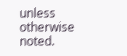unless otherwise noted.